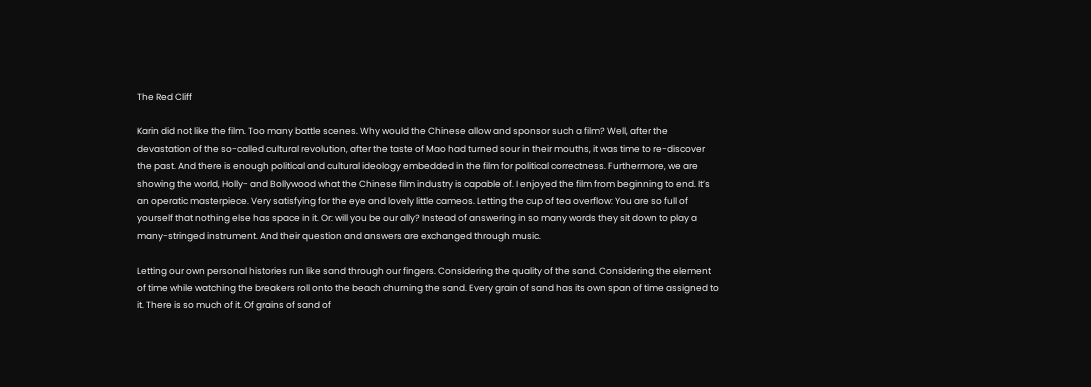The Red Cliff

Karin did not like the film. Too many battle scenes. Why would the Chinese allow and sponsor such a film? Well, after the devastation of the so-called cultural revolution, after the taste of Mao had turned sour in their mouths, it was time to re-discover the past. And there is enough political and cultural ideology embedded in the film for political correctness. Furthermore, we are showing the world, Holly- and Bollywood what the Chinese film industry is capable of. I enjoyed the film from beginning to end. It’s an operatic masterpiece. Very satisfying for the eye and lovely little cameos. Letting the cup of tea overflow: You are so full of yourself that nothing else has space in it. Or: will you be our ally? Instead of answering in so many words they sit down to play a many-stringed instrument. And their question and answers are exchanged through music.

Letting our own personal histories run like sand through our fingers. Considering the quality of the sand. Considering the element of time while watching the breakers roll onto the beach churning the sand. Every grain of sand has its own span of time assigned to it. There is so much of it. Of grains of sand of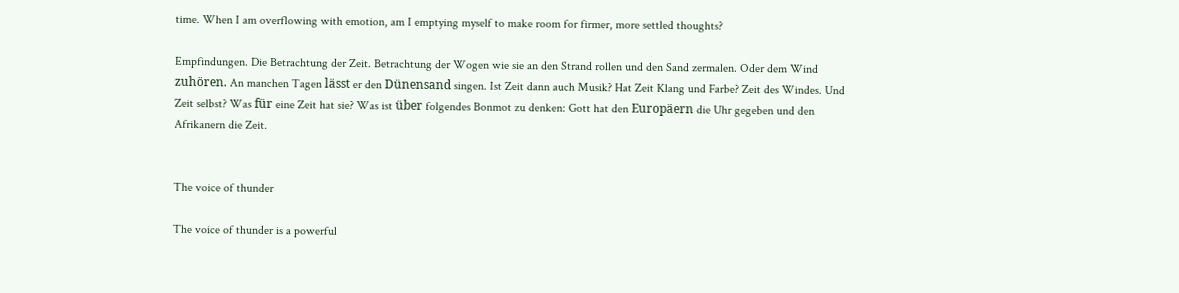time. When I am overflowing with emotion, am I emptying myself to make room for firmer, more settled thoughts?

Empfindungen. Die Betrachtung der Zeit. Betrachtung der Wogen wie sie an den Strand rollen und den Sand zermalen. Oder dem Wind zuhören. An manchen Tagen lässt er den Dünensand singen. Ist Zeit dann auch Musik? Hat Zeit Klang und Farbe? Zeit des Windes. Und Zeit selbst? Was für eine Zeit hat sie? Was ist über folgendes Bonmot zu denken: Gott hat den Europäern die Uhr gegeben und den Afrikanern die Zeit.


The voice of thunder

The voice of thunder is a powerful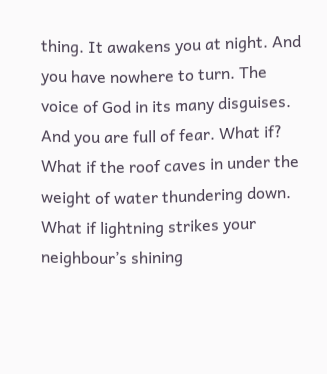thing. It awakens you at night. And you have nowhere to turn. The voice of God in its many disguises. And you are full of fear. What if? What if the roof caves in under the weight of water thundering down. What if lightning strikes your neighbour’s shining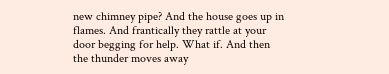new chimney pipe? And the house goes up in flames. And frantically they rattle at your door begging for help. What if. And then the thunder moves away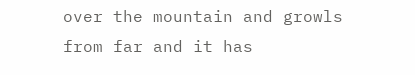over the mountain and growls from far and it has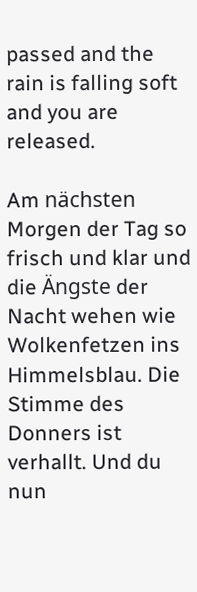passed and the rain is falling soft and you are released.

Am nächsten Morgen der Tag so frisch und klar und die Ängste der Nacht wehen wie Wolkenfetzen ins Himmelsblau. Die Stimme des Donners ist verhallt. Und du nun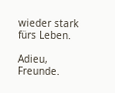wieder stark fürs Leben.

Adieu, Freunde.